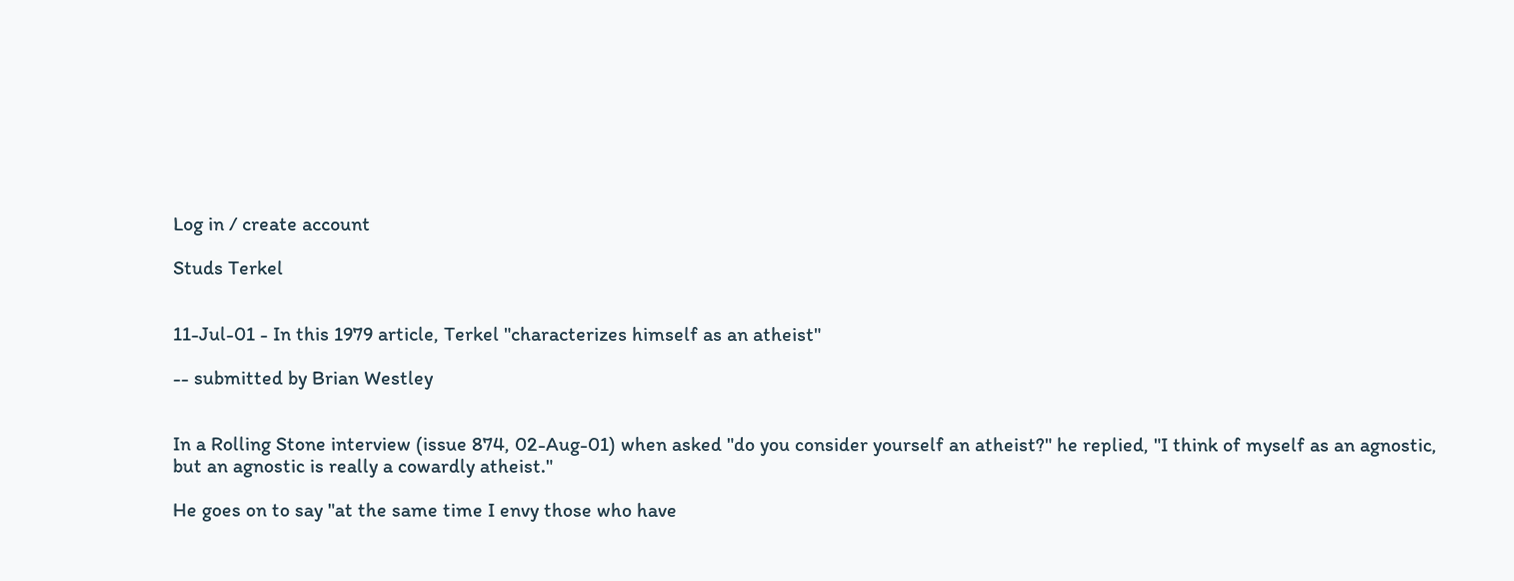Log in / create account

Studs Terkel


11-Jul-01 - In this 1979 article, Terkel "characterizes himself as an atheist"

-- submitted by Brian Westley


In a Rolling Stone interview (issue 874, 02-Aug-01) when asked "do you consider yourself an atheist?" he replied, "I think of myself as an agnostic, but an agnostic is really a cowardly atheist."

He goes on to say "at the same time I envy those who have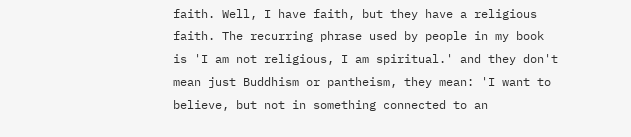faith. Well, I have faith, but they have a religious faith. The recurring phrase used by people in my book is 'I am not religious, I am spiritual.' and they don't mean just Buddhism or pantheism, they mean: 'I want to believe, but not in something connected to an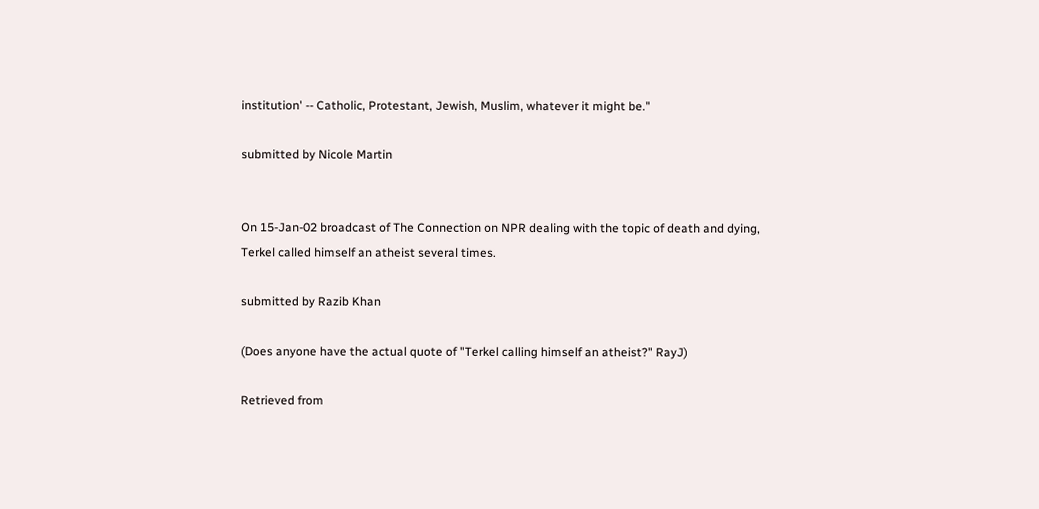institution' -- Catholic, Protestant, Jewish, Muslim, whatever it might be."

submitted by Nicole Martin


On 15-Jan-02 broadcast of The Connection on NPR dealing with the topic of death and dying, Terkel called himself an atheist several times.

submitted by Razib Khan

(Does anyone have the actual quote of "Terkel calling himself an atheist?" RayJ)

Retrieved from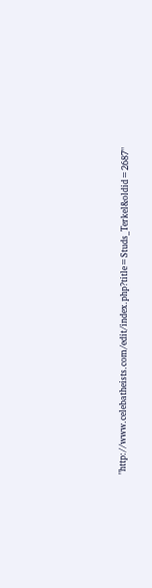"http://www.celebatheists.com/edit/index.php?title=Studs_Terkel&oldid=2687"